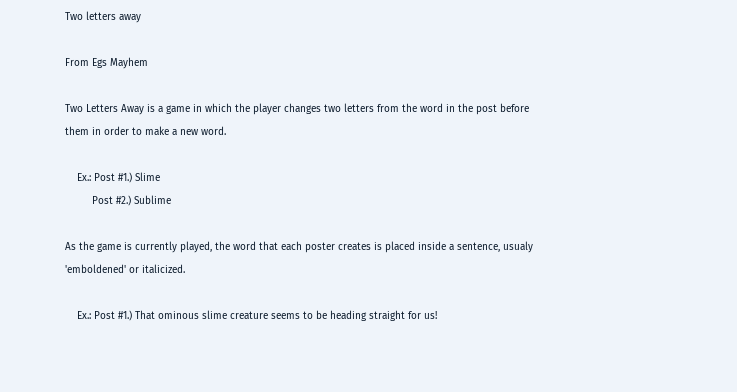Two letters away

From Egs Mayhem

Two Letters Away is a game in which the player changes two letters from the word in the post before them in order to make a new word.

    Ex.: Post #1.) Slime
         Post #2.) Sublime

As the game is currently played, the word that each poster creates is placed inside a sentence, usualy 'emboldened' or italicized.

    Ex.: Post #1.) That ominous slime creature seems to be heading straight for us!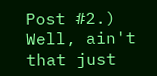Post #2.) Well, ain't that just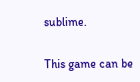sublime.

This game can be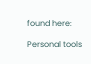found here:

Personal tools